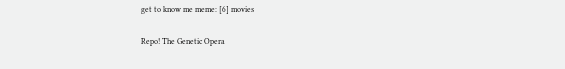get to know me meme: [6] movies

Repo! The Genetic Opera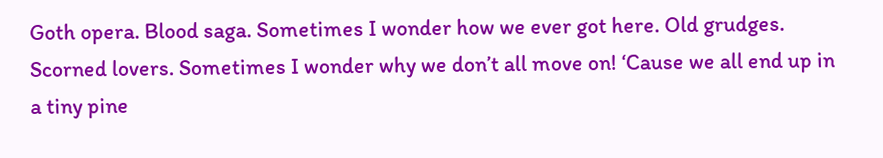Goth opera. Blood saga. Sometimes I wonder how we ever got here. Old grudges. Scorned lovers. Sometimes I wonder why we don’t all move on! ‘Cause we all end up in a tiny pine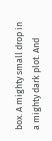box. A mighty small drop in a mighty dark plot. And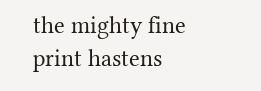the mighty fine print hastens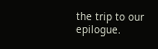the trip to our epilogue.